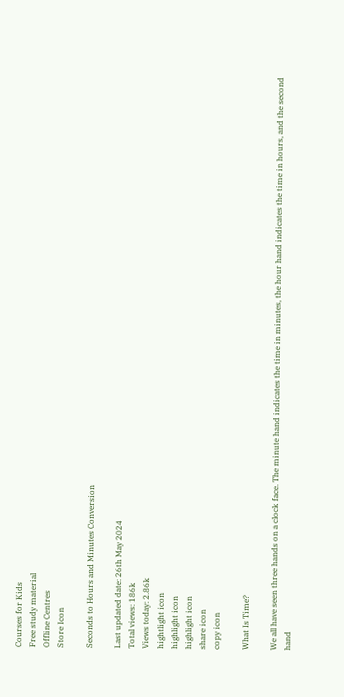Courses for Kids
Free study material
Offline Centres
Store Icon

Seconds to Hours and Minutes Conversion

Last updated date: 26th May 2024
Total views: 186k
Views today: 2.86k
hightlight icon
highlight icon
highlight icon
share icon
copy icon

What Is Time?

We all have seen three hands on a clock face. The minute hand indicates the time in minutes, the hour hand indicates the time in hours, and the second hand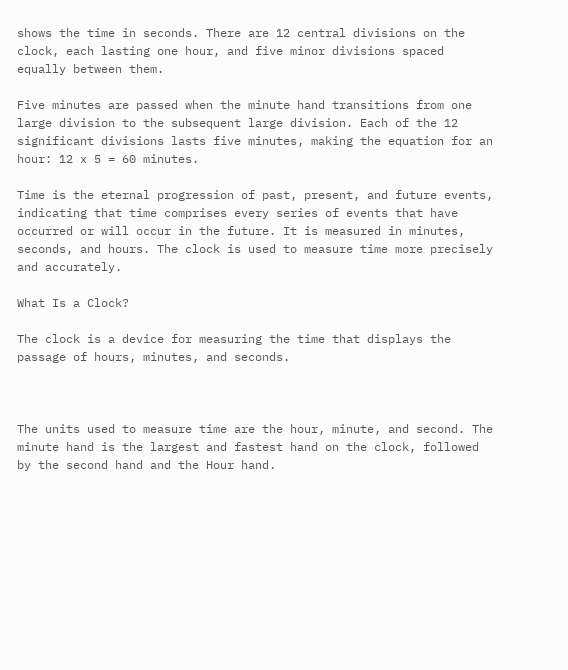shows the time in seconds. There are 12 central divisions on the clock, each lasting one hour, and five minor divisions spaced equally between them.

Five minutes are passed when the minute hand transitions from one large division to the subsequent large division. Each of the 12 significant divisions lasts five minutes, making the equation for an hour: 12 x 5 = 60 minutes.

Time is the eternal progression of past, present, and future events, indicating that time comprises every series of events that have occurred or will occur in the future. It is measured in minutes, seconds, and hours. The clock is used to measure time more precisely and accurately.

What Is a Clock?

The clock is a device for measuring the time that displays the passage of hours, minutes, and seconds.



The units used to measure time are the hour, minute, and second. The minute hand is the largest and fastest hand on the clock, followed by the second hand and the Hour hand.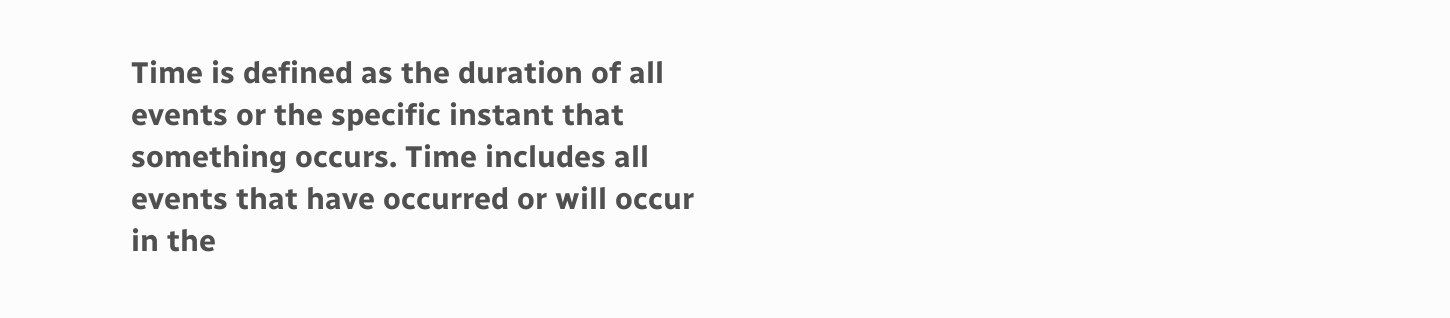Time is defined as the duration of all events or the specific instant that something occurs. Time includes all events that have occurred or will occur in the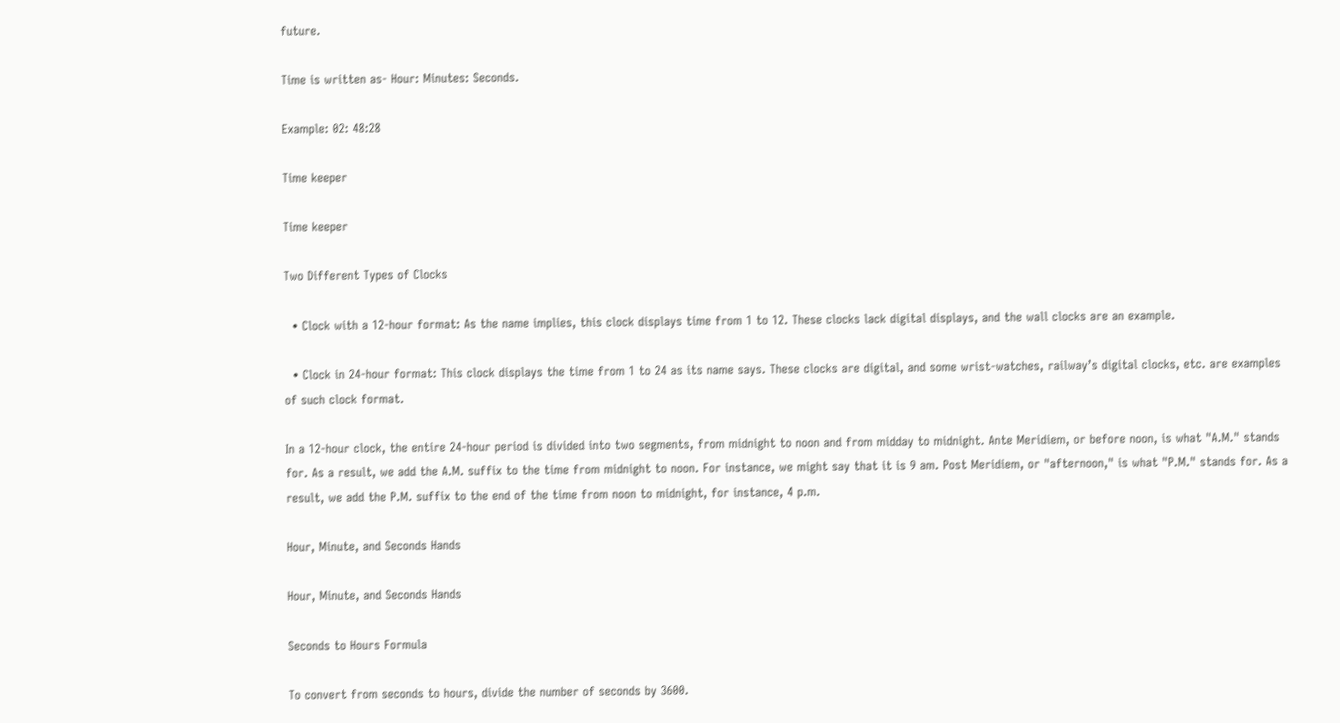future.

Time is written as- Hour: Minutes: Seconds.

Example: 02: 48:28

Time keeper

Time keeper

Two Different Types of Clocks

  • Clock with a 12-hour format: As the name implies, this clock displays time from 1 to 12. These clocks lack digital displays, and the wall clocks are an example.

  • Clock in 24-hour format: This clock displays the time from 1 to 24 as its name says. These clocks are digital, and some wrist-watches, railway’s digital clocks, etc. are examples of such clock format.

In a 12-hour clock, the entire 24-hour period is divided into two segments, from midnight to noon and from midday to midnight. Ante Meridiem, or before noon, is what "A.M." stands for. As a result, we add the A.M. suffix to the time from midnight to noon. For instance, we might say that it is 9 am. Post Meridiem, or "afternoon," is what "P.M." stands for. As a result, we add the P.M. suffix to the end of the time from noon to midnight, for instance, 4 p.m.

Hour, Minute, and Seconds Hands

Hour, Minute, and Seconds Hands

Seconds to Hours Formula

To convert from seconds to hours, divide the number of seconds by 3600.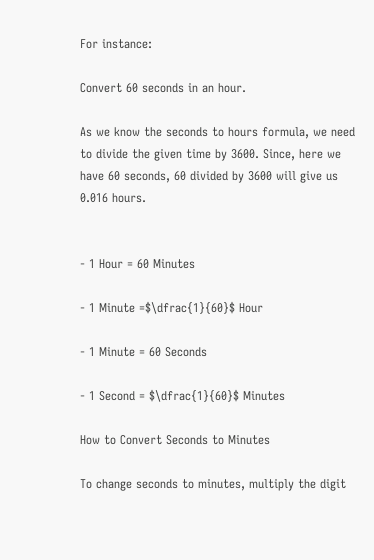For instance:

Convert 60 seconds in an hour.

As we know the seconds to hours formula, we need to divide the given time by 3600. Since, here we have 60 seconds, 60 divided by 3600 will give us 0.016 hours.


- 1 Hour = 60 Minutes

- 1 Minute =$\dfrac{1}{60}$ Hour

- 1 Minute = 60 Seconds

- 1 Second = $\dfrac{1}{60}$ Minutes

How to Convert Seconds to Minutes

To change seconds to minutes, multiply the digit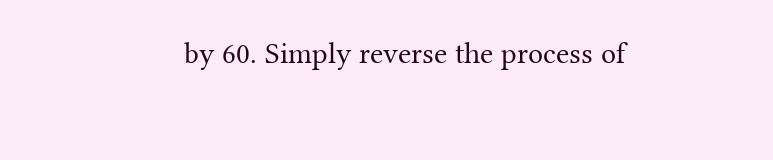by 60. Simply reverse the process of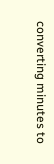converting minutes to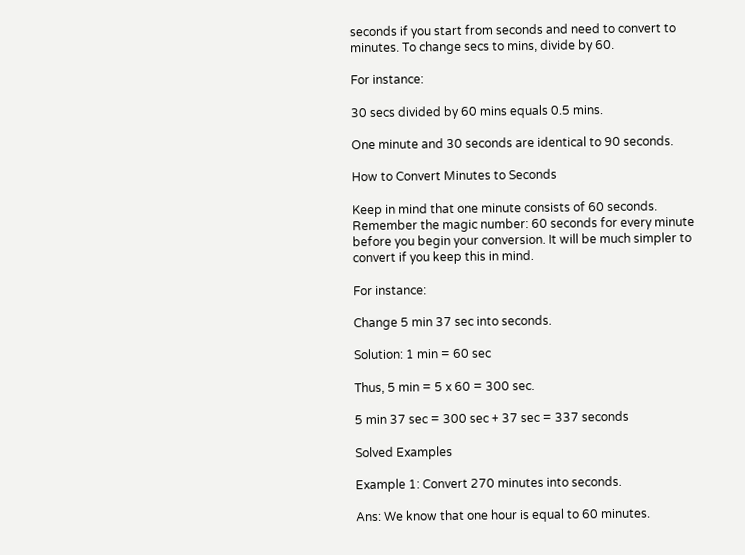seconds if you start from seconds and need to convert to minutes. To change secs to mins, divide by 60.

For instance:

30 secs divided by 60 mins equals 0.5 mins.

One minute and 30 seconds are identical to 90 seconds.

How to Convert Minutes to Seconds

Keep in mind that one minute consists of 60 seconds. Remember the magic number: 60 seconds for every minute before you begin your conversion. It will be much simpler to convert if you keep this in mind.

For instance:

Change 5 min 37 sec into seconds.

Solution: 1 min = 60 sec

Thus, 5 min = 5 x 60 = 300 sec.

5 min 37 sec = 300 sec + 37 sec = 337 seconds

Solved Examples

Example 1: Convert 270 minutes into seconds.

Ans: We know that one hour is equal to 60 minutes.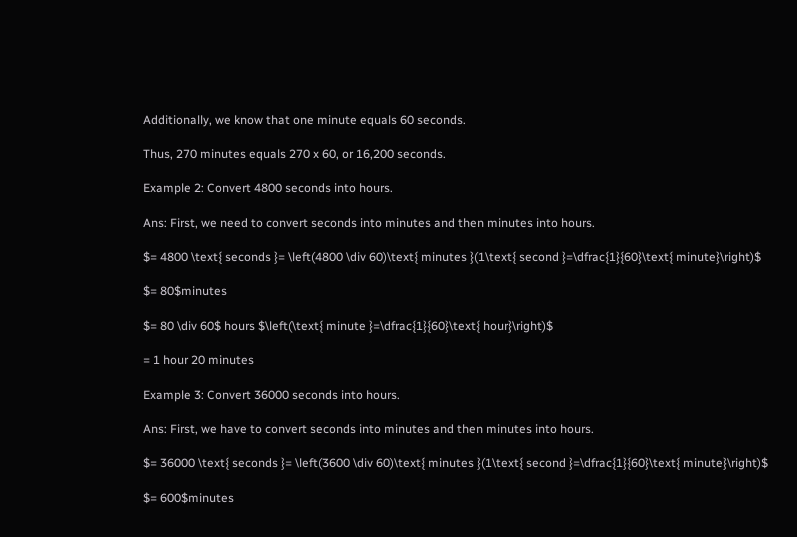Additionally, we know that one minute equals 60 seconds.

Thus, 270 minutes equals 270 x 60, or 16,200 seconds.

Example 2: Convert 4800 seconds into hours.

Ans: First, we need to convert seconds into minutes and then minutes into hours.

$= 4800 \text{ seconds }= \left(4800 \div 60)\text{ minutes }(1\text{ second }=\dfrac{1}{60}\text{ minute}\right)$

$= 80$minutes

$= 80 \div 60$ hours $\left(\text{ minute }=\dfrac{1}{60}\text{ hour}\right)$

= 1 hour 20 minutes

Example 3: Convert 36000 seconds into hours.

Ans: First, we have to convert seconds into minutes and then minutes into hours.

$= 36000 \text{ seconds }= \left(3600 \div 60)\text{ minutes }(1\text{ second }=\dfrac{1}{60}\text{ minute}\right)$

$= 600$minutes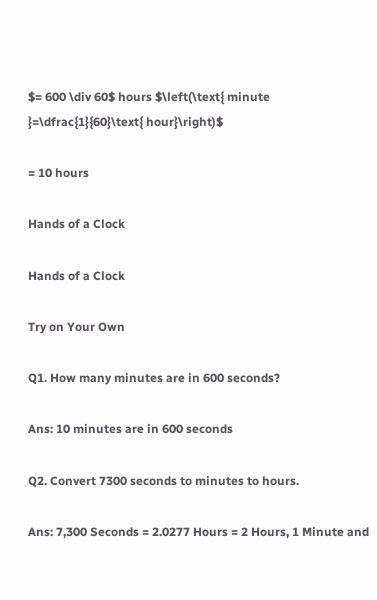$= 600 \div 60$ hours $\left(\text{ minute }=\dfrac{1}{60}\text{ hour}\right)$

= 10 hours

Hands of a Clock

Hands of a Clock

Try on Your Own

Q1. How many minutes are in 600 seconds?

Ans: 10 minutes are in 600 seconds

Q2. Convert 7300 seconds to minutes to hours.

Ans: 7,300 Seconds = 2.0277 Hours = 2 Hours, 1 Minute and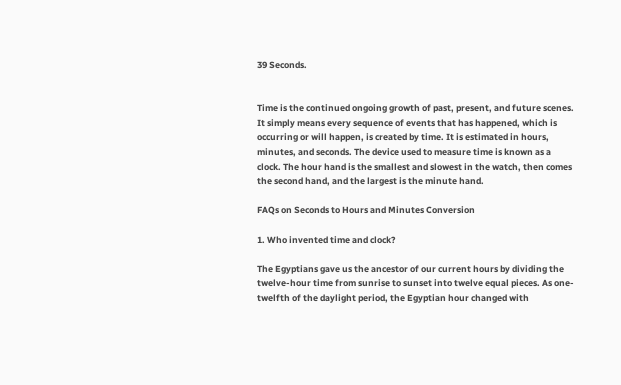39 Seconds.


Time is the continued ongoing growth of past, present, and future scenes. It simply means every sequence of events that has happened, which is occurring or will happen, is created by time. It is estimated in hours, minutes, and seconds. The device used to measure time is known as a clock. The hour hand is the smallest and slowest in the watch, then comes the second hand, and the largest is the minute hand.

FAQs on Seconds to Hours and Minutes Conversion

1. Who invented time and clock?

The Egyptians gave us the ancestor of our current hours by dividing the twelve-hour time from sunrise to sunset into twelve equal pieces. As one-twelfth of the daylight period, the Egyptian hour changed with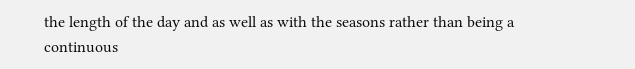the length of the day and as well as with the seasons rather than being a continuous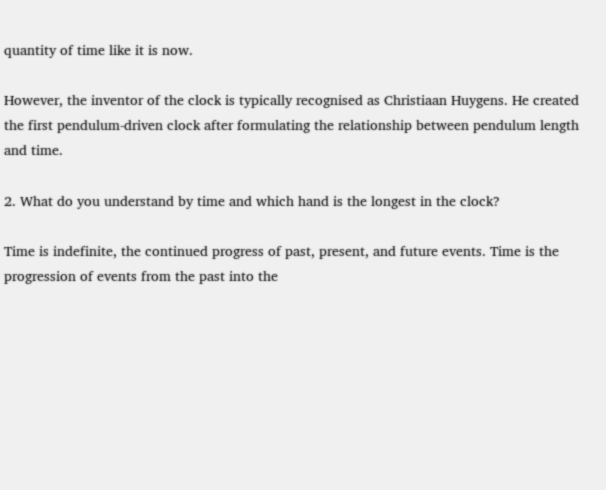quantity of time like it is now.

However, the inventor of the clock is typically recognised as Christiaan Huygens. He created the first pendulum-driven clock after formulating the relationship between pendulum length and time.

2. What do you understand by time and which hand is the longest in the clock?

Time is indefinite, the continued progress of past, present, and future events. Time is the progression of events from the past into the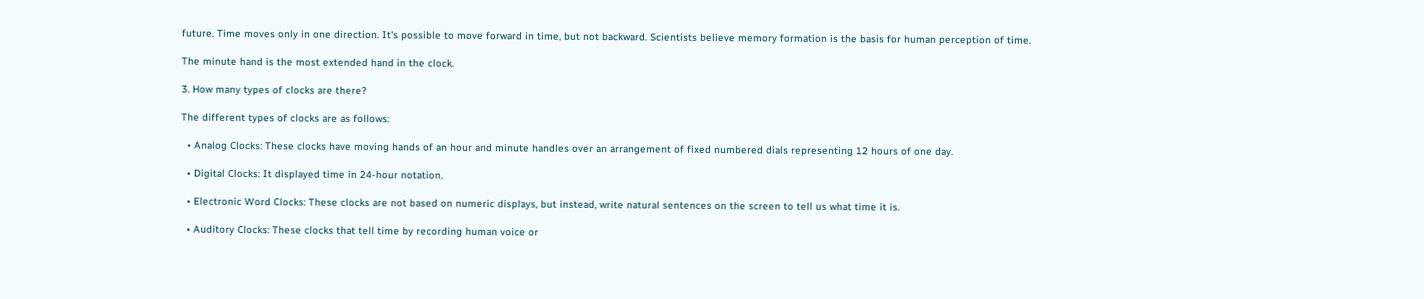future. Time moves only in one direction. It's possible to move forward in time, but not backward. Scientists believe memory formation is the basis for human perception of time.

The minute hand is the most extended hand in the clock.

3. How many types of clocks are there?

The different types of clocks are as follows:

  • Analog Clocks: These clocks have moving hands of an hour and minute handles over an arrangement of fixed numbered dials representing 12 hours of one day.

  • Digital Clocks: It displayed time in 24-hour notation.

  • Electronic Word Clocks: These clocks are not based on numeric displays, but instead, write natural sentences on the screen to tell us what time it is.

  • Auditory Clocks: These clocks that tell time by recording human voice or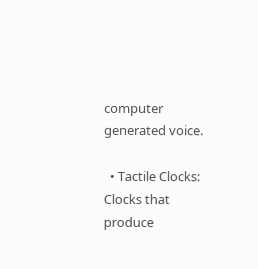computer generated voice.

  • Tactile Clocks: Clocks that produce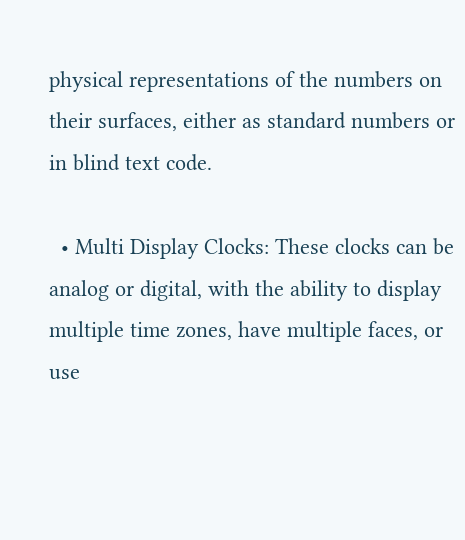physical representations of the numbers on their surfaces, either as standard numbers or in blind text code.

  • Multi Display Clocks: These clocks can be analog or digital, with the ability to display multiple time zones, have multiple faces, or use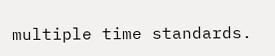multiple time standards.